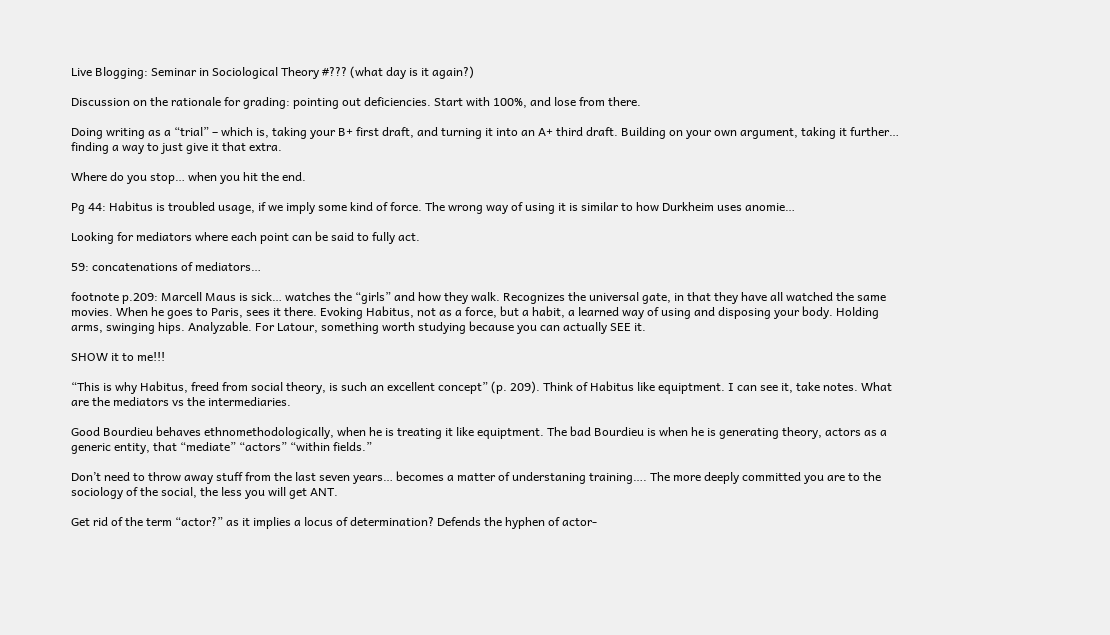Live Blogging: Seminar in Sociological Theory #??? (what day is it again?)

Discussion on the rationale for grading: pointing out deficiencies. Start with 100%, and lose from there.

Doing writing as a “trial” – which is, taking your B+ first draft, and turning it into an A+ third draft. Building on your own argument, taking it further… finding a way to just give it that extra.

Where do you stop… when you hit the end.

Pg 44: Habitus is troubled usage, if we imply some kind of force. The wrong way of using it is similar to how Durkheim uses anomie…

Looking for mediators where each point can be said to fully act.

59: concatenations of mediators…

footnote p.209: Marcell Maus is sick… watches the “girls” and how they walk. Recognizes the universal gate, in that they have all watched the same movies. When he goes to Paris, sees it there. Evoking Habitus, not as a force, but a habit, a learned way of using and disposing your body. Holding arms, swinging hips. Analyzable. For Latour, something worth studying because you can actually SEE it.

SHOW it to me!!!

“This is why Habitus, freed from social theory, is such an excellent concept” (p. 209). Think of Habitus like equiptment. I can see it, take notes. What are the mediators vs the intermediaries.

Good Bourdieu behaves ethnomethodologically, when he is treating it like equiptment. The bad Bourdieu is when he is generating theory, actors as a generic entity, that “mediate” “actors” “within fields.”

Don’t need to throw away stuff from the last seven years… becomes a matter of understaning training…. The more deeply committed you are to the sociology of the social, the less you will get ANT.

Get rid of the term “actor?” as it implies a locus of determination? Defends the hyphen of actor-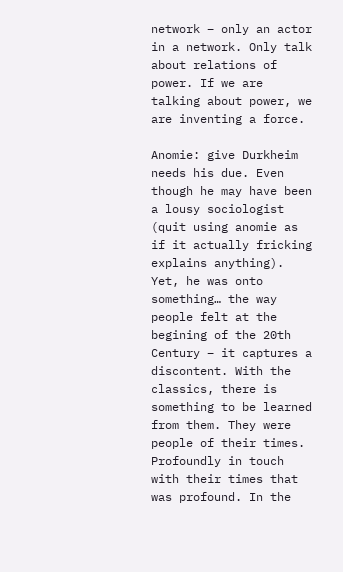network – only an actor in a network. Only talk about relations of power. If we are talking about power, we are inventing a force.

Anomie: give Durkheim needs his due. Even though he may have been a lousy sociologist (quit using anomie as if it actually fricking explains anything). Yet, he was onto something… the way people felt at the begining of the 20th Century – it captures a discontent. With the classics, there is something to be learned from them. They were people of their times. Profoundly in touch with their times that was profound. In the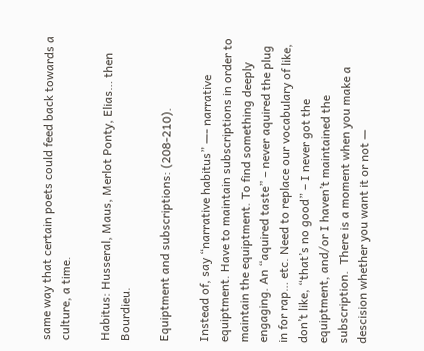same way that certain poets could feed back towards a culture, a time.

Habitus: Husseral, Maus, Merlot Ponty, Elias… then Bourdieu.

Equiptment and subscriptions: (208-210).

Instead of, say “narrative habitus” —- narrative equiptment. Have to maintain subscriptions in order to maintain the equiptment. To find something deeply engaging. An “aquired taste” – never aquired the plug in for rap… etc. Need to replace our vocabulary of like, don’t like, “that’s no good” – I never got the equiptment, and/or I haven’t maintained the  subscription.  There is a moment when you make a descision whether you want it or not —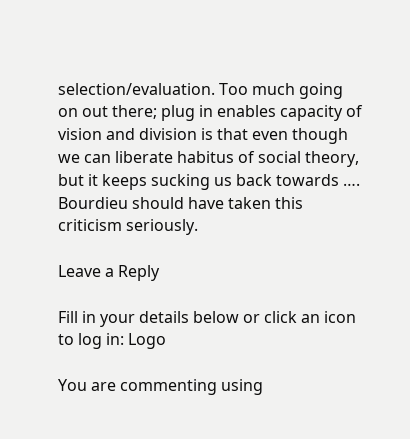selection/evaluation. Too much going on out there; plug in enables capacity of vision and division is that even though we can liberate habitus of social theory, but it keeps sucking us back towards …. Bourdieu should have taken this criticism seriously.

Leave a Reply

Fill in your details below or click an icon to log in: Logo

You are commenting using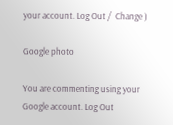your account. Log Out /  Change )

Google photo

You are commenting using your Google account. Log Out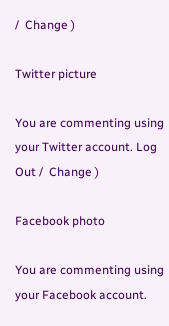/  Change )

Twitter picture

You are commenting using your Twitter account. Log Out /  Change )

Facebook photo

You are commenting using your Facebook account.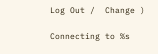Log Out /  Change )

Connecting to %s